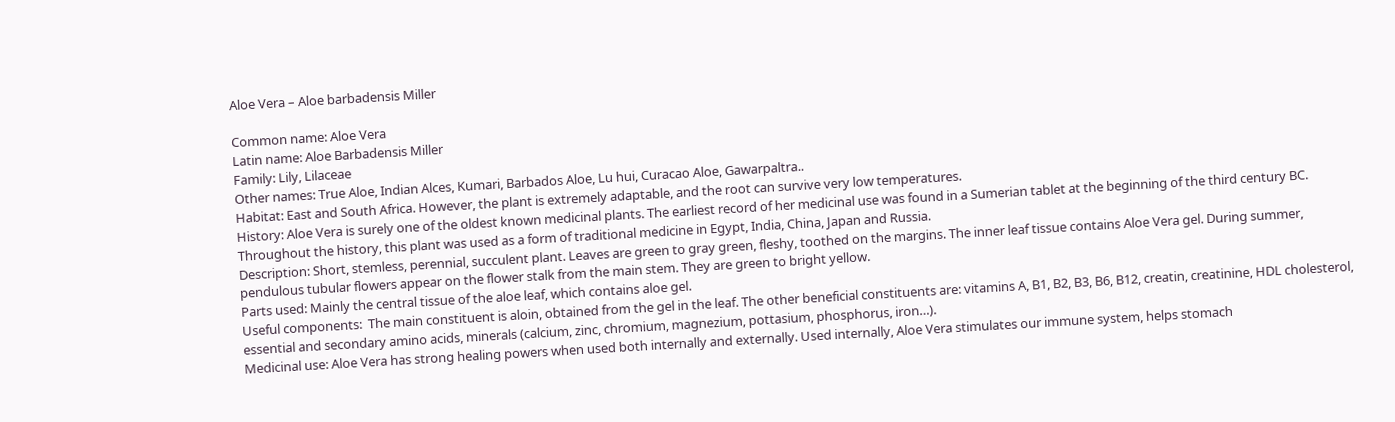Aloe Vera – Aloe barbadensis Miller

Common name: Aloe Vera
Latin name: Aloe Barbadensis Miller
Family: Lily, Lilaceae
Other names: True Aloe, Indian Alces, Kumari, Barbados Aloe, Lu hui, Curacao Aloe, Gawarpaltra..
Habitat: East and South Africa. However, the plant is extremely adaptable, and the root can survive very low temperatures.
History: Aloe Vera is surely one of the oldest known medicinal plants. The earliest record of her medicinal use was found in a Sumerian tablet at the beginning of the third century BC. Throughout the history, this plant was used as a form of traditional medicine in Egypt, India, China, Japan and Russia.
Description: Short, stemless, perennial, succulent plant. Leaves are green to gray green, fleshy, toothed on the margins. The inner leaf tissue contains Aloe Vera gel. During summer, pendulous tubular flowers appear on the flower stalk from the main stem. They are green to bright yellow.
Parts used: Mainly the central tissue of the aloe leaf, which contains aloe gel.
Useful components:  The main constituent is aloin, obtained from the gel in the leaf. The other beneficial constituents are: vitamins A, B1, B2, B3, B6, B12, creatin, creatinine, HDL cholesterol, essential and secondary amino acids, minerals (calcium, zinc, chromium, magnezium, pottasium, phosphorus, iron…).
Medicinal use: Aloe Vera has strong healing powers when used both internally and externally. Used internally, Aloe Vera stimulates our immune system, helps stomach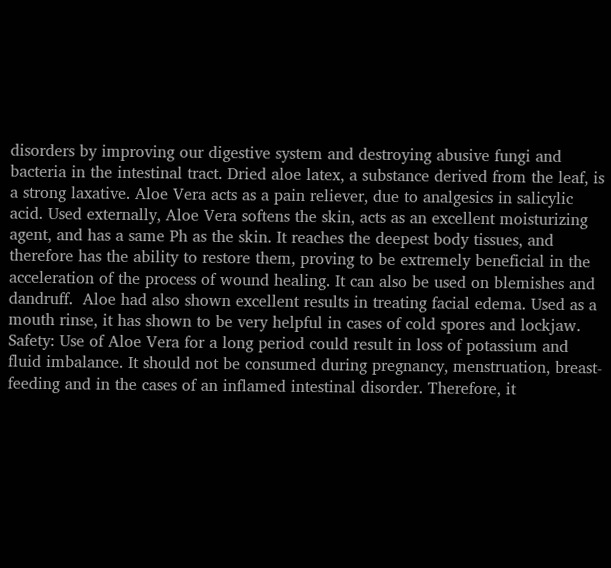disorders by improving our digestive system and destroying abusive fungi and bacteria in the intestinal tract. Dried aloe latex, a substance derived from the leaf, is a strong laxative. Aloe Vera acts as a pain reliever, due to analgesics in salicylic acid. Used externally, Aloe Vera softens the skin, acts as an excellent moisturizing agent, and has a same Ph as the skin. It reaches the deepest body tissues, and therefore has the ability to restore them, proving to be extremely beneficial in the acceleration of the process of wound healing. It can also be used on blemishes and dandruff.  Aloe had also shown excellent results in treating facial edema. Used as a mouth rinse, it has shown to be very helpful in cases of cold spores and lockjaw.
Safety: Use of Aloe Vera for a long period could result in loss of potassium and fluid imbalance. It should not be consumed during pregnancy, menstruation, breast-feeding and in the cases of an inflamed intestinal disorder. Therefore, it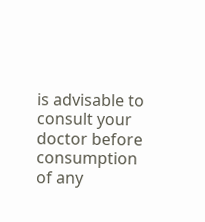is advisable to consult your doctor before consumption of any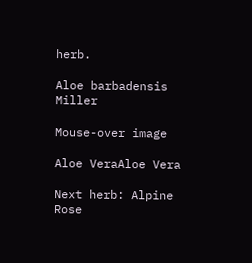herb.

Aloe barbadensis Miller

Mouse-over image

Aloe VeraAloe Vera

Next herb: Alpine Rose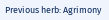Previous herb: Agrimony